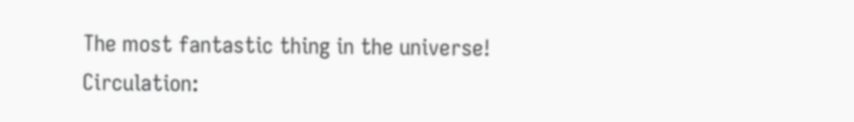The most fantastic thing in the universe! Circulation: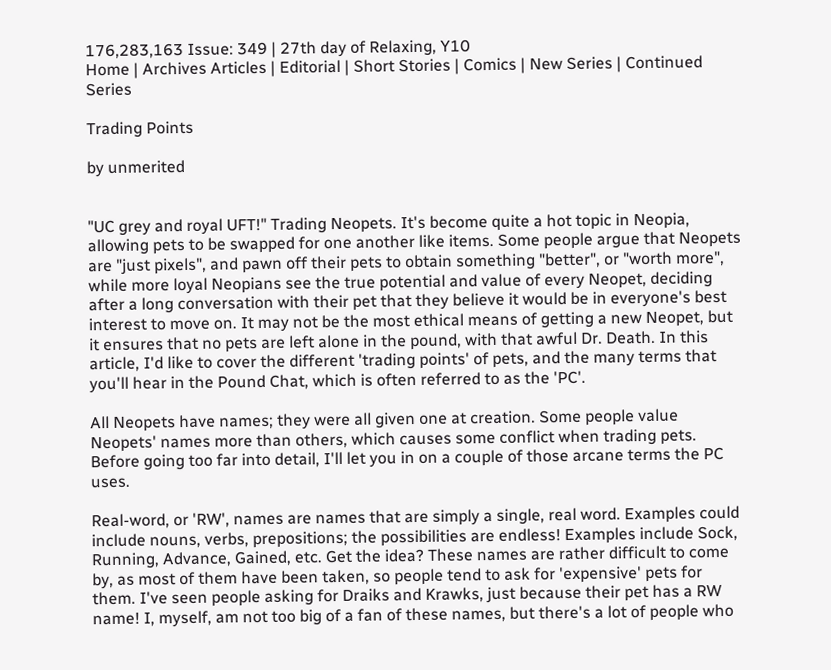176,283,163 Issue: 349 | 27th day of Relaxing, Y10
Home | Archives Articles | Editorial | Short Stories | Comics | New Series | Continued Series

Trading Points

by unmerited


"UC grey and royal UFT!" Trading Neopets. It's become quite a hot topic in Neopia, allowing pets to be swapped for one another like items. Some people argue that Neopets are "just pixels", and pawn off their pets to obtain something "better", or "worth more", while more loyal Neopians see the true potential and value of every Neopet, deciding after a long conversation with their pet that they believe it would be in everyone's best interest to move on. It may not be the most ethical means of getting a new Neopet, but it ensures that no pets are left alone in the pound, with that awful Dr. Death. In this article, I'd like to cover the different 'trading points' of pets, and the many terms that you'll hear in the Pound Chat, which is often referred to as the 'PC'.

All Neopets have names; they were all given one at creation. Some people value Neopets' names more than others, which causes some conflict when trading pets. Before going too far into detail, I'll let you in on a couple of those arcane terms the PC uses.

Real-word, or 'RW', names are names that are simply a single, real word. Examples could include nouns, verbs, prepositions; the possibilities are endless! Examples include Sock, Running, Advance, Gained, etc. Get the idea? These names are rather difficult to come by, as most of them have been taken, so people tend to ask for 'expensive' pets for them. I've seen people asking for Draiks and Krawks, just because their pet has a RW name! I, myself, am not too big of a fan of these names, but there's a lot of people who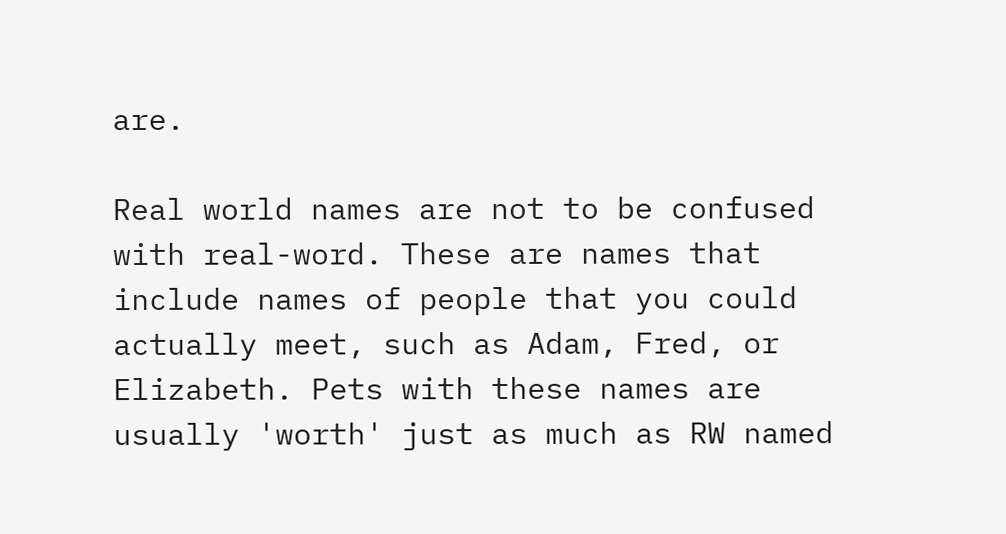are.

Real world names are not to be confused with real-word. These are names that include names of people that you could actually meet, such as Adam, Fred, or Elizabeth. Pets with these names are usually 'worth' just as much as RW named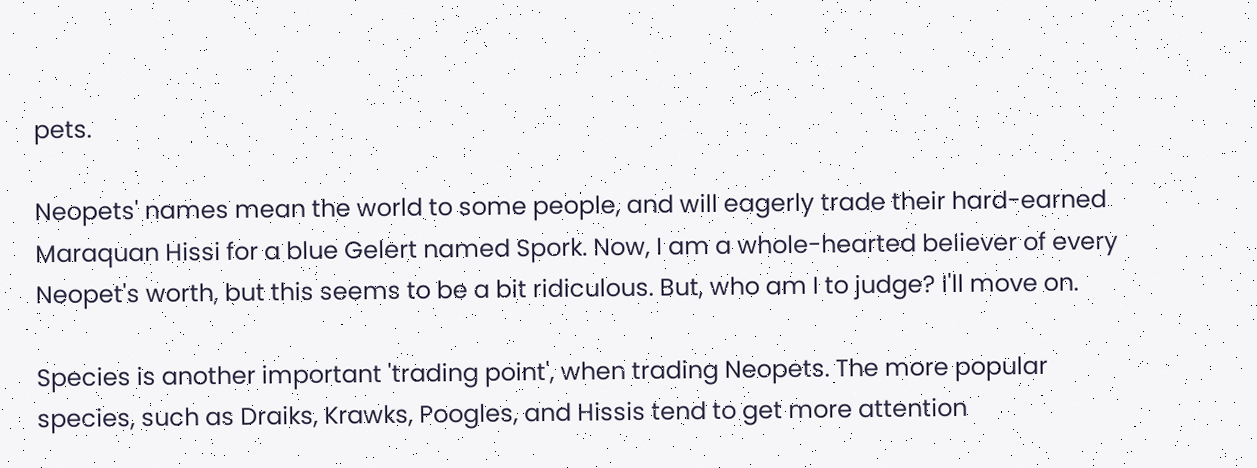pets.

Neopets' names mean the world to some people, and will eagerly trade their hard-earned Maraquan Hissi for a blue Gelert named Spork. Now, I am a whole-hearted believer of every Neopet's worth, but this seems to be a bit ridiculous. But, who am I to judge? I'll move on.

Species is another important 'trading point', when trading Neopets. The more popular species, such as Draiks, Krawks, Poogles, and Hissis tend to get more attention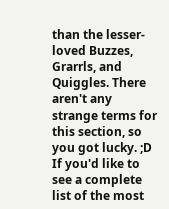than the lesser-loved Buzzes, Grarrls, and Quiggles. There aren't any strange terms for this section, so you got lucky. ;D If you'd like to see a complete list of the most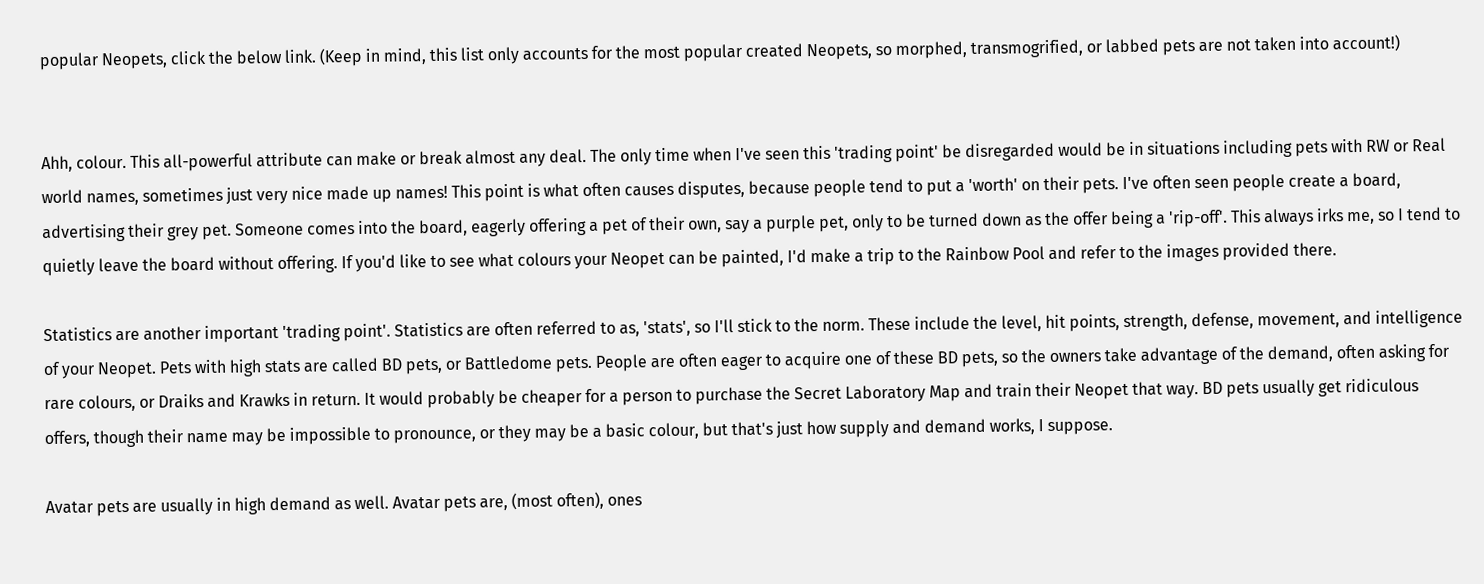popular Neopets, click the below link. (Keep in mind, this list only accounts for the most popular created Neopets, so morphed, transmogrified, or labbed pets are not taken into account!)


Ahh, colour. This all-powerful attribute can make or break almost any deal. The only time when I've seen this 'trading point' be disregarded would be in situations including pets with RW or Real world names, sometimes just very nice made up names! This point is what often causes disputes, because people tend to put a 'worth' on their pets. I've often seen people create a board, advertising their grey pet. Someone comes into the board, eagerly offering a pet of their own, say a purple pet, only to be turned down as the offer being a 'rip-off'. This always irks me, so I tend to quietly leave the board without offering. If you'd like to see what colours your Neopet can be painted, I'd make a trip to the Rainbow Pool and refer to the images provided there.

Statistics are another important 'trading point'. Statistics are often referred to as, 'stats', so I'll stick to the norm. These include the level, hit points, strength, defense, movement, and intelligence of your Neopet. Pets with high stats are called BD pets, or Battledome pets. People are often eager to acquire one of these BD pets, so the owners take advantage of the demand, often asking for rare colours, or Draiks and Krawks in return. It would probably be cheaper for a person to purchase the Secret Laboratory Map and train their Neopet that way. BD pets usually get ridiculous offers, though their name may be impossible to pronounce, or they may be a basic colour, but that's just how supply and demand works, I suppose.

Avatar pets are usually in high demand as well. Avatar pets are, (most often), ones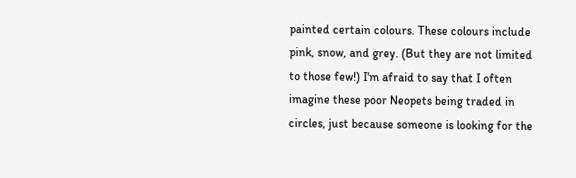painted certain colours. These colours include pink, snow, and grey. (But they are not limited to those few!) I'm afraid to say that I often imagine these poor Neopets being traded in circles, just because someone is looking for the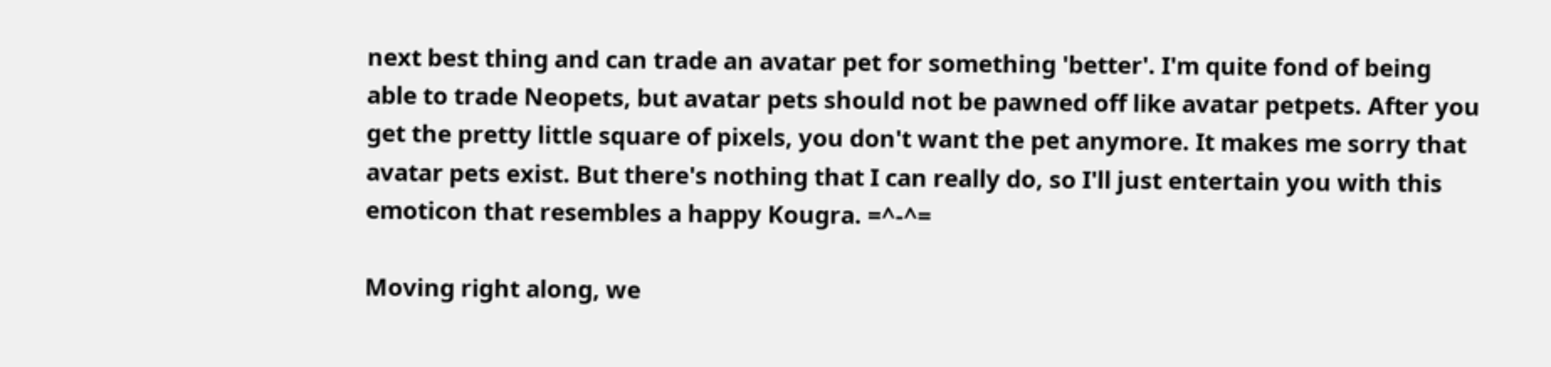next best thing and can trade an avatar pet for something 'better'. I'm quite fond of being able to trade Neopets, but avatar pets should not be pawned off like avatar petpets. After you get the pretty little square of pixels, you don't want the pet anymore. It makes me sorry that avatar pets exist. But there's nothing that I can really do, so I'll just entertain you with this emoticon that resembles a happy Kougra. =^-^=

Moving right along, we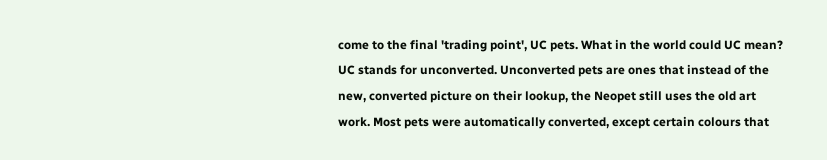come to the final 'trading point', UC pets. What in the world could UC mean? UC stands for unconverted. Unconverted pets are ones that instead of the new, converted picture on their lookup, the Neopet still uses the old art work. Most pets were automatically converted, except certain colours that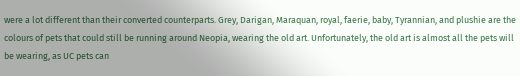were a lot different than their converted counterparts. Grey, Darigan, Maraquan, royal, faerie, baby, Tyrannian, and plushie are the colours of pets that could still be running around Neopia, wearing the old art. Unfortunately, the old art is almost all the pets will be wearing, as UC pets can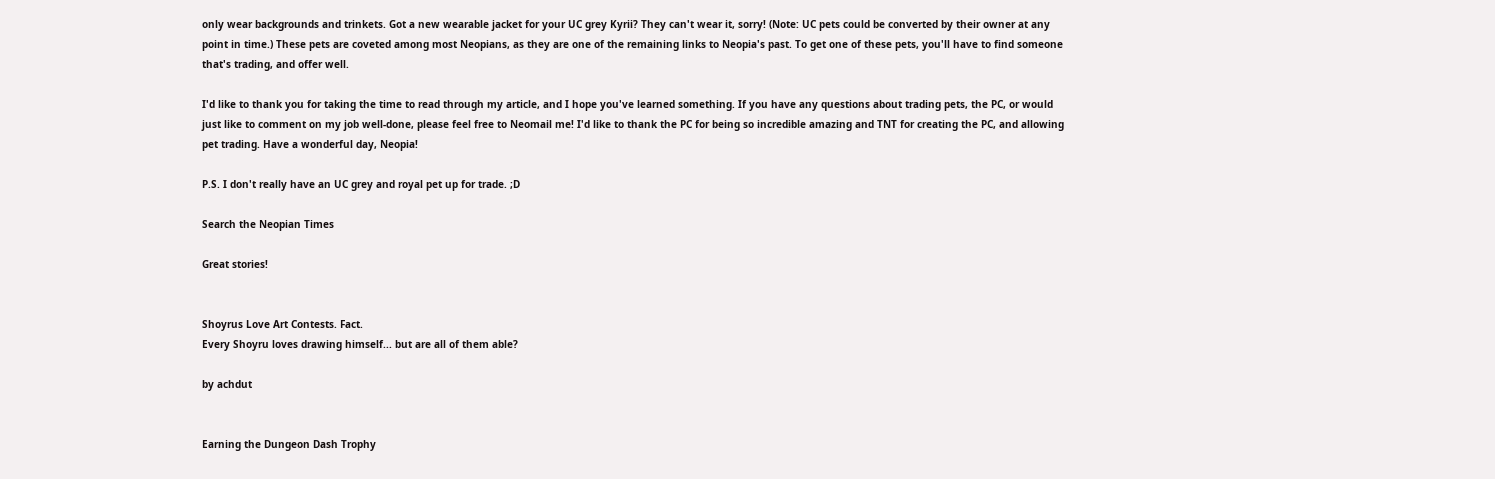only wear backgrounds and trinkets. Got a new wearable jacket for your UC grey Kyrii? They can't wear it, sorry! (Note: UC pets could be converted by their owner at any point in time.) These pets are coveted among most Neopians, as they are one of the remaining links to Neopia's past. To get one of these pets, you'll have to find someone that's trading, and offer well.

I'd like to thank you for taking the time to read through my article, and I hope you've learned something. If you have any questions about trading pets, the PC, or would just like to comment on my job well-done, please feel free to Neomail me! I'd like to thank the PC for being so incredible amazing and TNT for creating the PC, and allowing pet trading. Have a wonderful day, Neopia!

P.S. I don't really have an UC grey and royal pet up for trade. ;D

Search the Neopian Times

Great stories!


Shoyrus Love Art Contests. Fact.
Every Shoyru loves drawing himself... but are all of them able?

by achdut


Earning the Dungeon Dash Trophy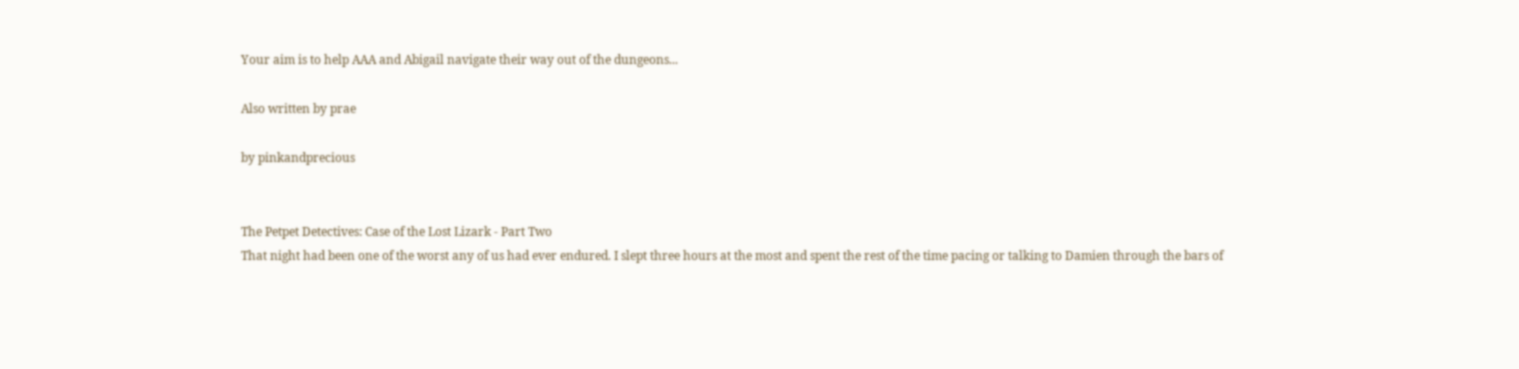Your aim is to help AAA and Abigail navigate their way out of the dungeons...

Also written by prae

by pinkandprecious


The Petpet Detectives: Case of the Lost Lizark - Part Two
That night had been one of the worst any of us had ever endured. I slept three hours at the most and spent the rest of the time pacing or talking to Damien through the bars of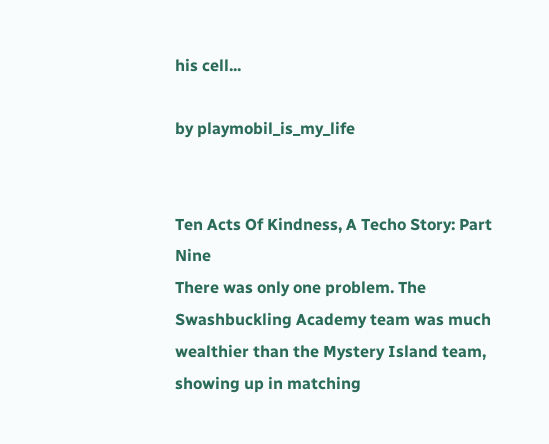his cell...

by playmobil_is_my_life


Ten Acts Of Kindness, A Techo Story: Part Nine
There was only one problem. The Swashbuckling Academy team was much wealthier than the Mystery Island team, showing up in matching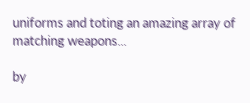uniforms and toting an amazing array of matching weapons...

by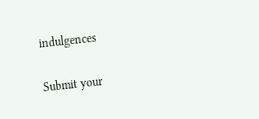indulgences

Submit your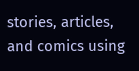stories, articles, and comics using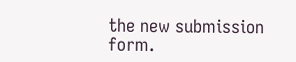the new submission form.